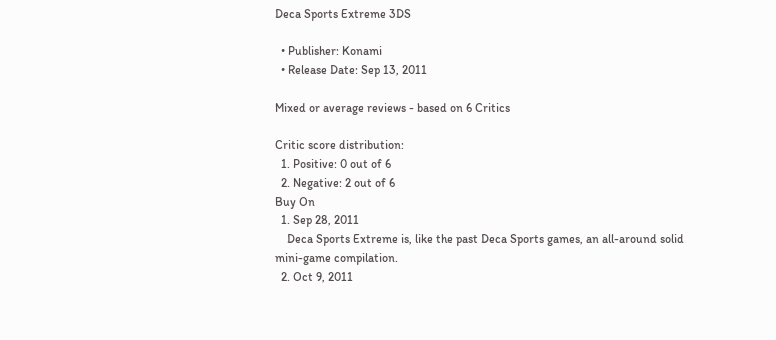Deca Sports Extreme 3DS

  • Publisher: Konami
  • Release Date: Sep 13, 2011

Mixed or average reviews - based on 6 Critics

Critic score distribution:
  1. Positive: 0 out of 6
  2. Negative: 2 out of 6
Buy On
  1. Sep 28, 2011
    Deca Sports Extreme is, like the past Deca Sports games, an all-around solid mini-game compilation.
  2. Oct 9, 2011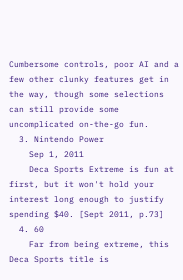Cumbersome controls, poor AI and a few other clunky features get in the way, though some selections can still provide some uncomplicated on-the-go fun.
  3. Nintendo Power
    Sep 1, 2011
    Deca Sports Extreme is fun at first, but it won't hold your interest long enough to justify spending $40. [Sept 2011, p.73]
  4. 60
    Far from being extreme, this Deca Sports title is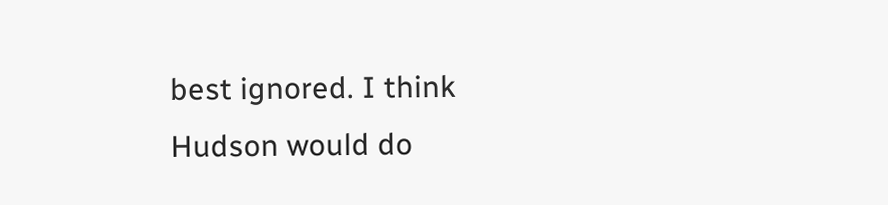best ignored. I think Hudson would do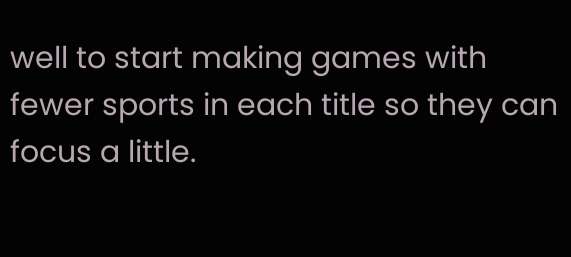well to start making games with fewer sports in each title so they can focus a little.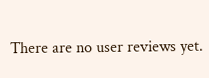There are no user reviews yet.